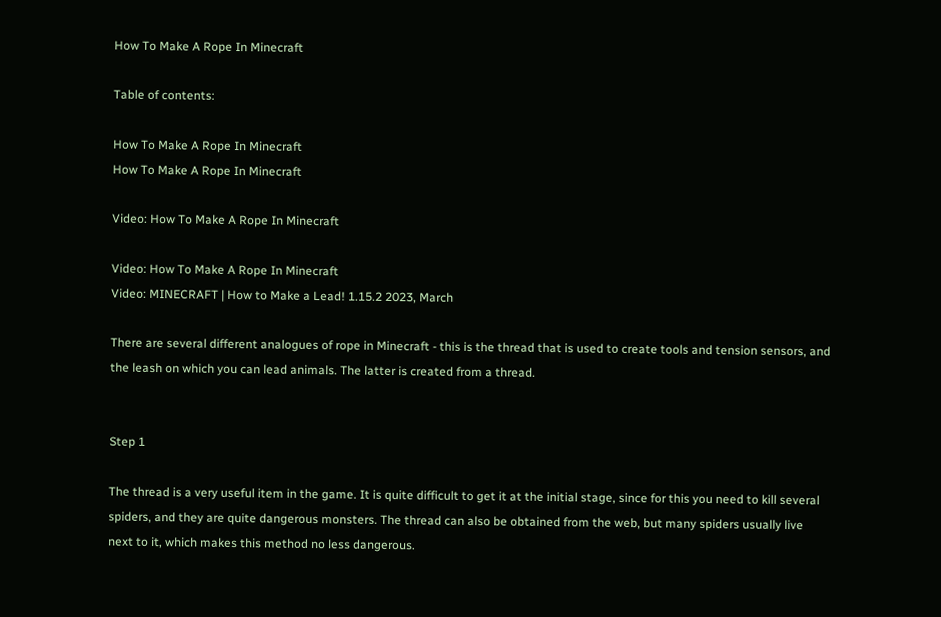How To Make A Rope In Minecraft

Table of contents:

How To Make A Rope In Minecraft
How To Make A Rope In Minecraft

Video: How To Make A Rope In Minecraft

Video: How To Make A Rope In Minecraft
Video: MINECRAFT | How to Make a Lead! 1.15.2 2023, March

There are several different analogues of rope in Minecraft - this is the thread that is used to create tools and tension sensors, and the leash on which you can lead animals. The latter is created from a thread.


Step 1

The thread is a very useful item in the game. It is quite difficult to get it at the initial stage, since for this you need to kill several spiders, and they are quite dangerous monsters. The thread can also be obtained from the web, but many spiders usually live next to it, which makes this method no less dangerous.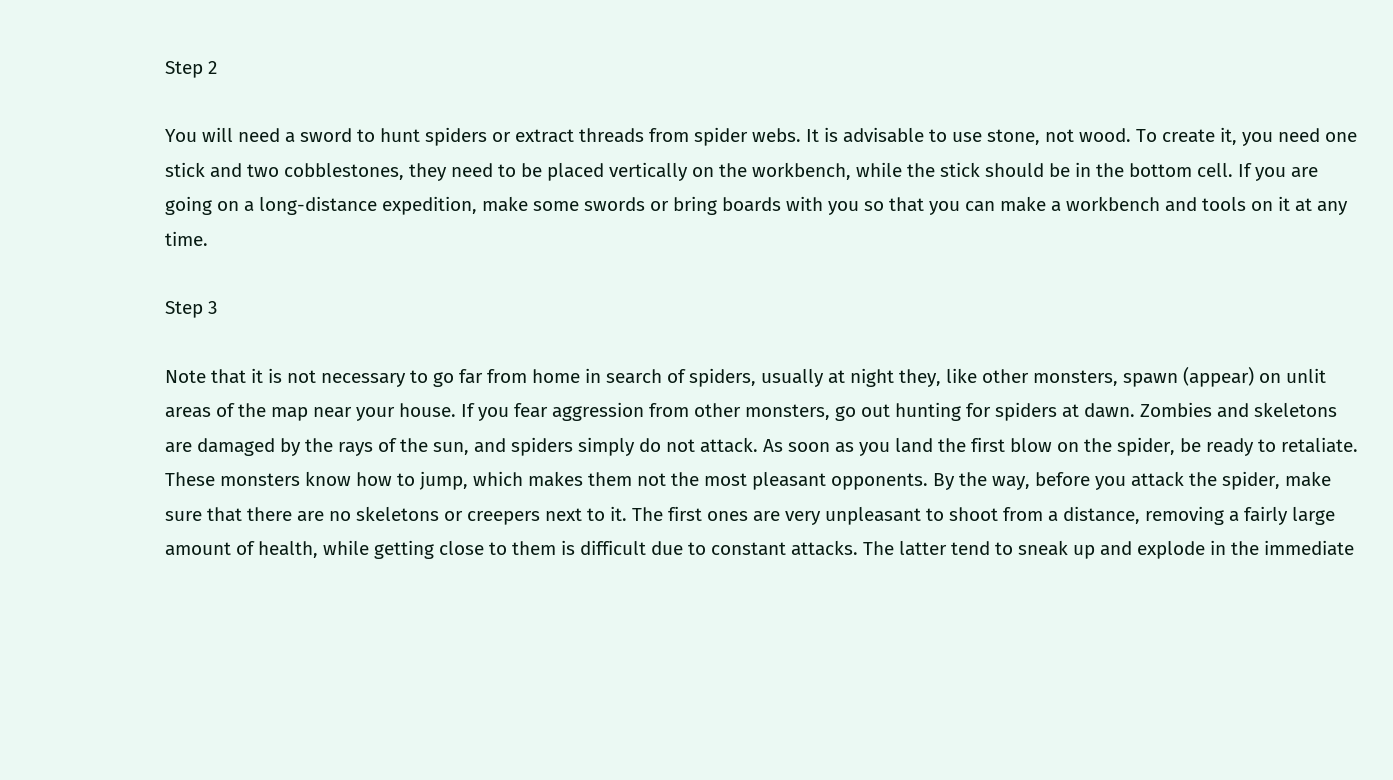Step 2

You will need a sword to hunt spiders or extract threads from spider webs. It is advisable to use stone, not wood. To create it, you need one stick and two cobblestones, they need to be placed vertically on the workbench, while the stick should be in the bottom cell. If you are going on a long-distance expedition, make some swords or bring boards with you so that you can make a workbench and tools on it at any time.

Step 3

Note that it is not necessary to go far from home in search of spiders, usually at night they, like other monsters, spawn (appear) on unlit areas of the map near your house. If you fear aggression from other monsters, go out hunting for spiders at dawn. Zombies and skeletons are damaged by the rays of the sun, and spiders simply do not attack. As soon as you land the first blow on the spider, be ready to retaliate. These monsters know how to jump, which makes them not the most pleasant opponents. By the way, before you attack the spider, make sure that there are no skeletons or creepers next to it. The first ones are very unpleasant to shoot from a distance, removing a fairly large amount of health, while getting close to them is difficult due to constant attacks. The latter tend to sneak up and explode in the immediate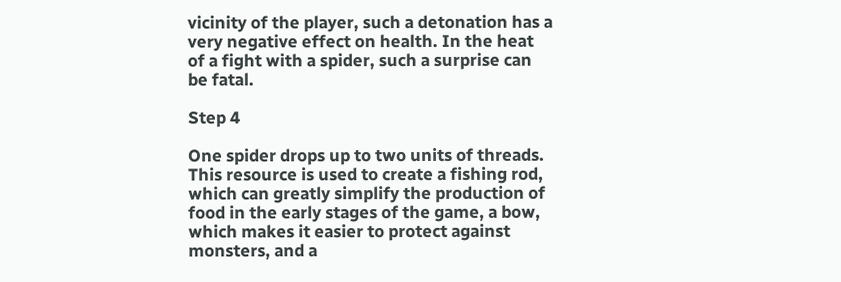vicinity of the player, such a detonation has a very negative effect on health. In the heat of a fight with a spider, such a surprise can be fatal.

Step 4

One spider drops up to two units of threads. This resource is used to create a fishing rod, which can greatly simplify the production of food in the early stages of the game, a bow, which makes it easier to protect against monsters, and a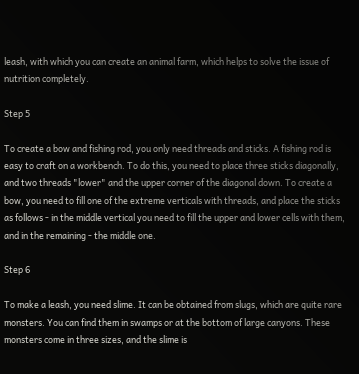leash, with which you can create an animal farm, which helps to solve the issue of nutrition completely.

Step 5

To create a bow and fishing rod, you only need threads and sticks. A fishing rod is easy to craft on a workbench. To do this, you need to place three sticks diagonally, and two threads "lower" and the upper corner of the diagonal down. To create a bow, you need to fill one of the extreme verticals with threads, and place the sticks as follows - in the middle vertical you need to fill the upper and lower cells with them, and in the remaining - the middle one.

Step 6

To make a leash, you need slime. It can be obtained from slugs, which are quite rare monsters. You can find them in swamps or at the bottom of large canyons. These monsters come in three sizes, and the slime is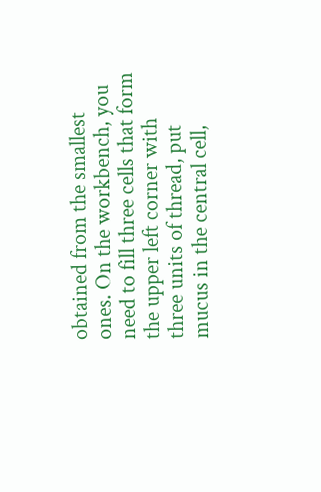obtained from the smallest ones. On the workbench, you need to fill three cells that form the upper left corner with three units of thread, put mucus in the central cell,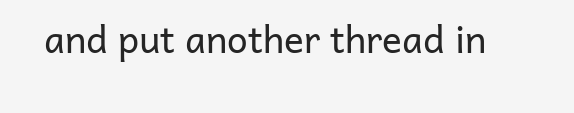and put another thread in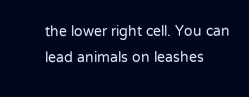the lower right cell. You can lead animals on leashes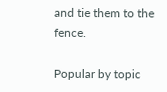and tie them to the fence.

Popular by topic